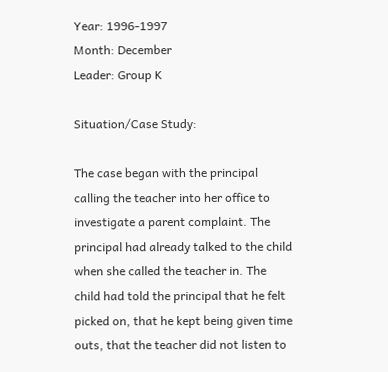Year: 1996-1997
Month: December
Leader: Group K

Situation/Case Study:

The case began with the principal calling the teacher into her office to investigate a parent complaint. The principal had already talked to the child when she called the teacher in. The child had told the principal that he felt picked on, that he kept being given time outs, that the teacher did not listen to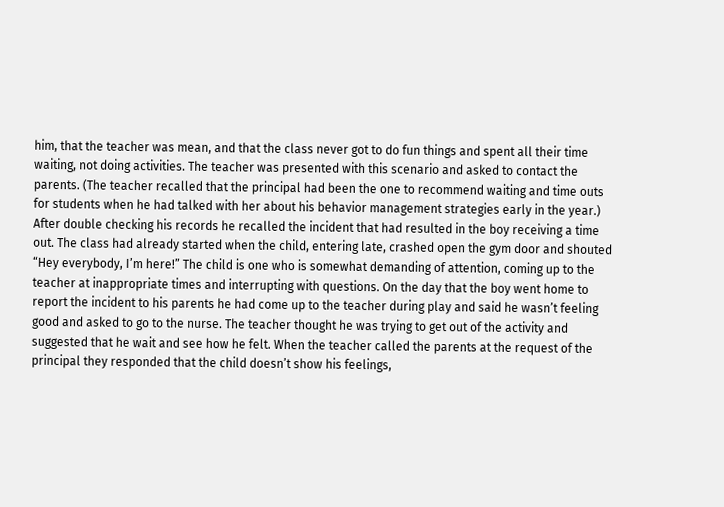him, that the teacher was mean, and that the class never got to do fun things and spent all their time waiting, not doing activities. The teacher was presented with this scenario and asked to contact the parents. (The teacher recalled that the principal had been the one to recommend waiting and time outs for students when he had talked with her about his behavior management strategies early in the year.) After double checking his records he recalled the incident that had resulted in the boy receiving a time out. The class had already started when the child, entering late, crashed open the gym door and shouted “Hey everybody, I’m here!” The child is one who is somewhat demanding of attention, coming up to the teacher at inappropriate times and interrupting with questions. On the day that the boy went home to report the incident to his parents he had come up to the teacher during play and said he wasn’t feeling good and asked to go to the nurse. The teacher thought he was trying to get out of the activity and suggested that he wait and see how he felt. When the teacher called the parents at the request of the principal they responded that the child doesn’t show his feelings,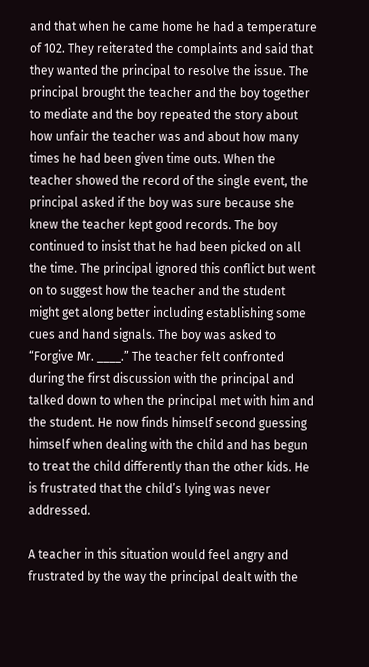and that when he came home he had a temperature of 102. They reiterated the complaints and said that they wanted the principal to resolve the issue. The principal brought the teacher and the boy together to mediate and the boy repeated the story about how unfair the teacher was and about how many times he had been given time outs. When the teacher showed the record of the single event, the principal asked if the boy was sure because she knew the teacher kept good records. The boy continued to insist that he had been picked on all the time. The principal ignored this conflict but went on to suggest how the teacher and the student might get along better including establishing some cues and hand signals. The boy was asked to “Forgive Mr. ____.” The teacher felt confronted during the first discussion with the principal and talked down to when the principal met with him and the student. He now finds himself second guessing himself when dealing with the child and has begun to treat the child differently than the other kids. He is frustrated that the child’s lying was never addressed.

A teacher in this situation would feel angry and frustrated by the way the principal dealt with the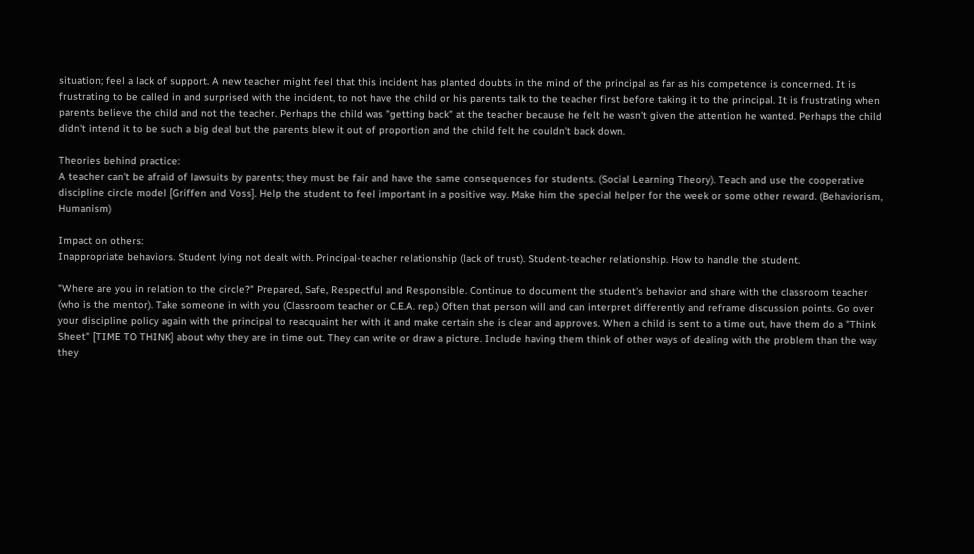situation; feel a lack of support. A new teacher might feel that this incident has planted doubts in the mind of the principal as far as his competence is concerned. It is frustrating to be called in and surprised with the incident, to not have the child or his parents talk to the teacher first before taking it to the principal. It is frustrating when parents believe the child and not the teacher. Perhaps the child was "getting back" at the teacher because he felt he wasn't given the attention he wanted. Perhaps the child didn't intend it to be such a big deal but the parents blew it out of proportion and the child felt he couldn't back down.

Theories behind practice:
A teacher can't be afraid of lawsuits by parents; they must be fair and have the same consequences for students. (Social Learning Theory). Teach and use the cooperative discipline circle model [Griffen and Voss]. Help the student to feel important in a positive way. Make him the special helper for the week or some other reward. (Behaviorism, Humanism)

Impact on others:
Inappropriate behaviors. Student lying not dealt with. Principal-teacher relationship (lack of trust). Student-teacher relationship. How to handle the student.

"Where are you in relation to the circle?" Prepared, Safe, Respectful and Responsible. Continue to document the student's behavior and share with the classroom teacher (who is the mentor). Take someone in with you (Classroom teacher or C.E.A. rep.) Often that person will and can interpret differently and reframe discussion points. Go over your discipline policy again with the principal to reacquaint her with it and make certain she is clear and approves. When a child is sent to a time out, have them do a "Think Sheet" [TIME TO THINK] about why they are in time out. They can write or draw a picture. Include having them think of other ways of dealing with the problem than the way they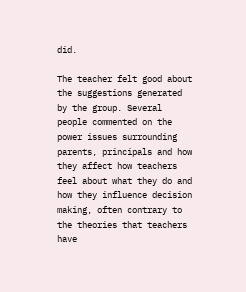did.

The teacher felt good about the suggestions generated by the group. Several people commented on the power issues surrounding parents, principals and how they affect how teachers feel about what they do and how they influence decision making, often contrary to the theories that teachers have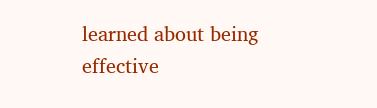learned about being effective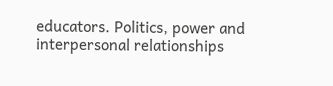educators. Politics, power and interpersonal relationships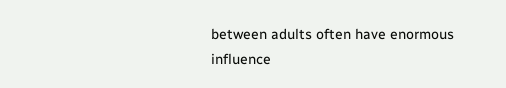between adults often have enormous influence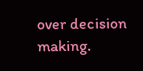over decision making.